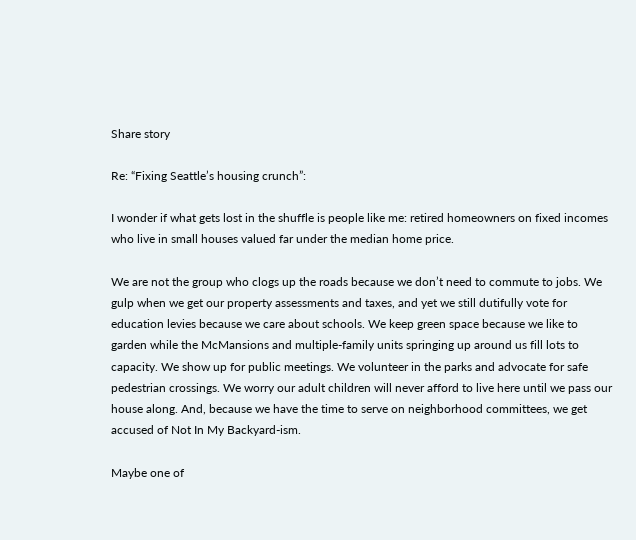Share story

Re: “Fixing Seattle’s housing crunch”:

I wonder if what gets lost in the shuffle is people like me: retired homeowners on fixed incomes who live in small houses valued far under the median home price.

We are not the group who clogs up the roads because we don’t need to commute to jobs. We gulp when we get our property assessments and taxes, and yet we still dutifully vote for education levies because we care about schools. We keep green space because we like to garden while the McMansions and multiple-family units springing up around us fill lots to capacity. We show up for public meetings. We volunteer in the parks and advocate for safe pedestrian crossings. We worry our adult children will never afford to live here until we pass our house along. And, because we have the time to serve on neighborhood committees, we get accused of Not In My Backyard-ism.

Maybe one of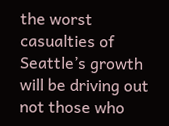the worst casualties of Seattle’s growth will be driving out not those who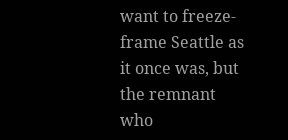want to freeze-frame Seattle as it once was, but the remnant who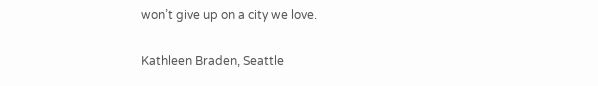won’t give up on a city we love.

Kathleen Braden, Seattle